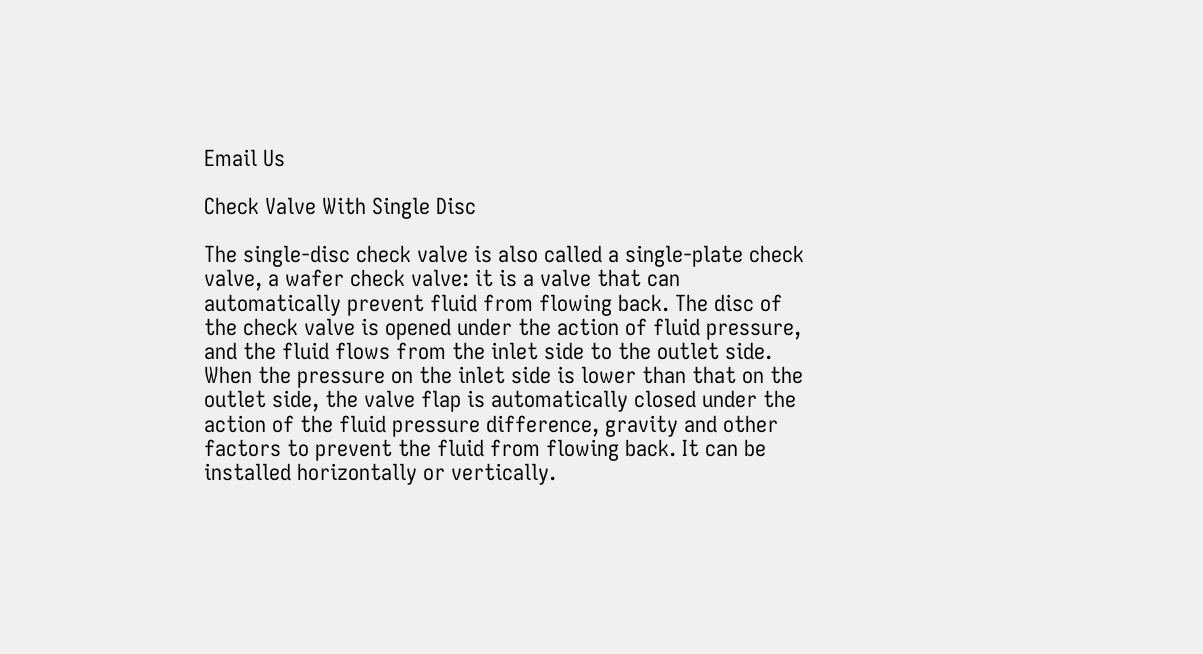Email Us

Check Valve With Single Disc

The single-disc check valve is also called a single-plate check valve, a wafer check valve: it is a valve that can automatically prevent fluid from flowing back. The disc of the check valve is opened under the action of fluid pressure, and the fluid flows from the inlet side to the outlet side. When the pressure on the inlet side is lower than that on the outlet side, the valve flap is automatically closed under the action of the fluid pressure difference, gravity and other factors to prevent the fluid from flowing back. It can be installed horizontally or vertically.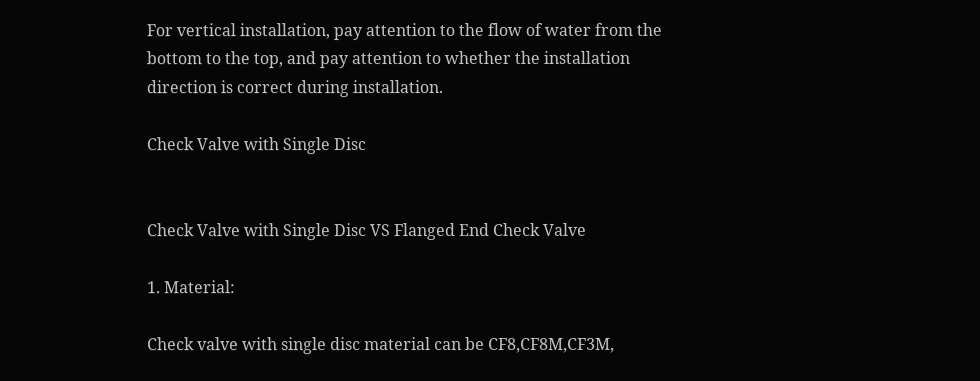For vertical installation, pay attention to the flow of water from the bottom to the top, and pay attention to whether the installation direction is correct during installation.

Check Valve with Single Disc


Check Valve with Single Disc VS Flanged End Check Valve

1. Material:

Check valve with single disc material can be CF8,CF8M,CF3M,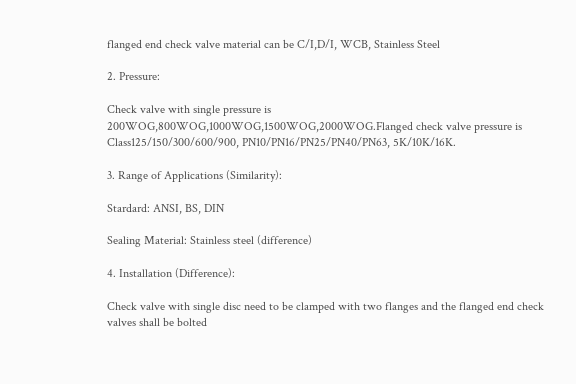flanged end check valve material can be C/I,D/I, WCB, Stainless Steel

2. Pressure:

Check valve with single pressure is 200WOG,800WOG,1000WOG,1500WOG,2000WOG.Flanged check valve pressure is Class125/150/300/600/900, PN10/PN16/PN25/PN40/PN63, 5K/10K/16K.

3. Range of Applications (Similarity):

Stardard: ANSI, BS, DIN

Sealing Material: Stainless steel (difference)

4. Installation (Difference):

Check valve with single disc need to be clamped with two flanges and the flanged end check valves shall be bolted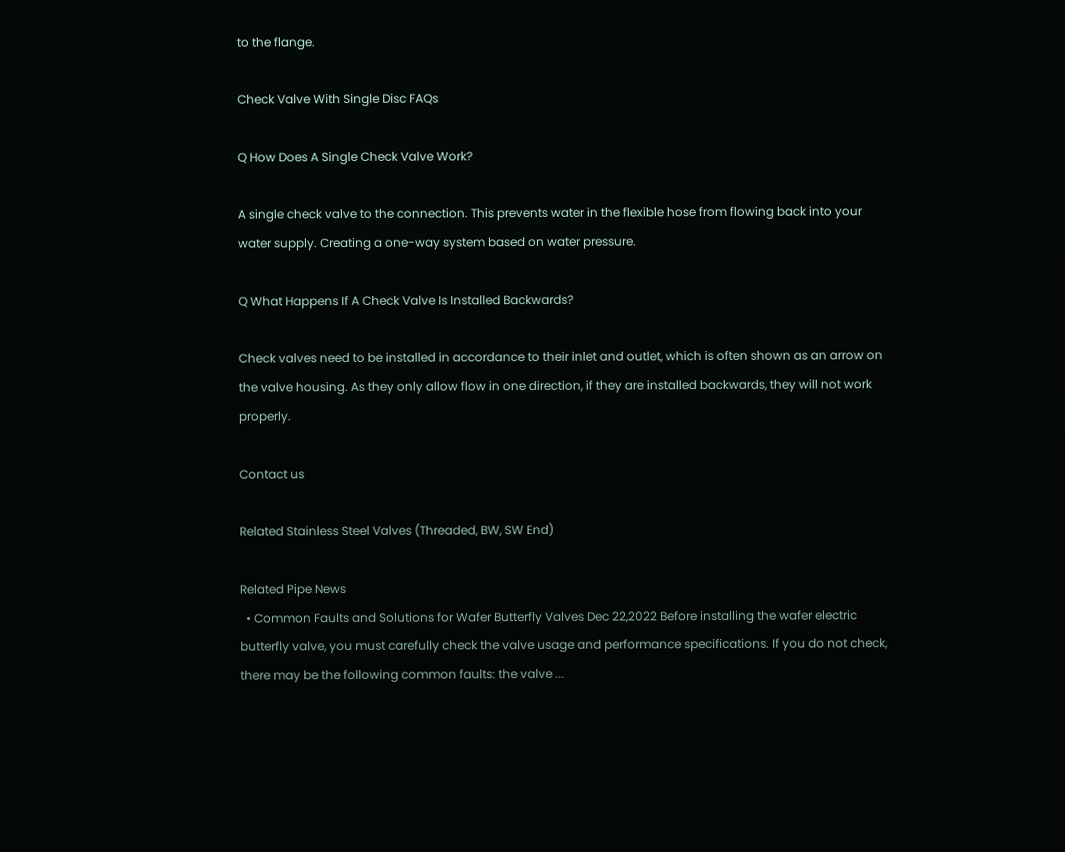to the flange.

Check Valve With Single Disc FAQs

Q How Does A Single Check Valve Work?

A single check valve to the connection. This prevents water in the flexible hose from flowing back into your water supply. Creating a one-way system based on water pressure.

Q What Happens If A Check Valve Is Installed Backwards?

Check valves need to be installed in accordance to their inlet and outlet, which is often shown as an arrow on the valve housing. As they only allow flow in one direction, if they are installed backwards, they will not work properly.

Contact us

Related Stainless Steel Valves (Threaded, BW, SW End)

Related Pipe News
  • Common Faults and Solutions for Wafer Butterfly Valves Dec 22,2022 Before installing the wafer electric butterfly valve, you must carefully check the valve usage and performance specifications. If you do not check, there may be the following common faults: the valve ...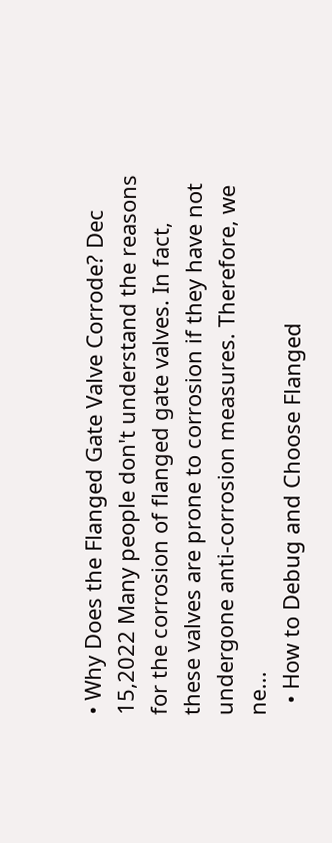• Why Does the Flanged Gate Valve Corrode? Dec 15,2022 Many people don't understand the reasons for the corrosion of flanged gate valves. In fact, these valves are prone to corrosion if they have not undergone anti-corrosion measures. Therefore, we ne...
  • How to Debug and Choose Flanged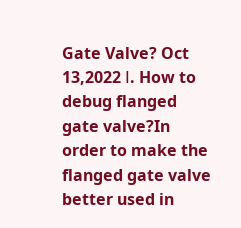Gate Valve? Oct 13,2022 Ⅰ. How to debug flanged gate valve?In order to make the flanged gate valve better used in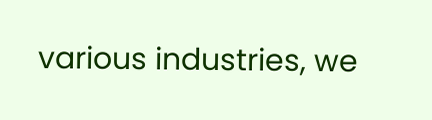various industries, we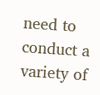need to conduct a variety of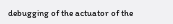debugging of the actuator of the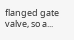flanged gate valve, so a...